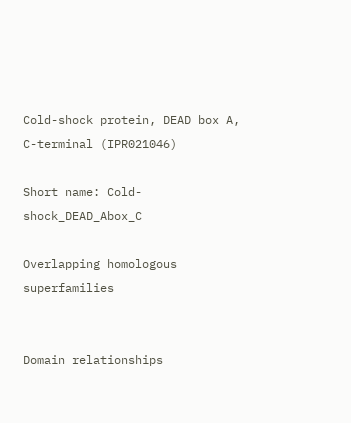Cold-shock protein, DEAD box A, C-terminal (IPR021046)

Short name: Cold-shock_DEAD_Abox_C

Overlapping homologous superfamilies


Domain relationships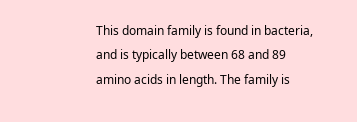This domain family is found in bacteria, and is typically between 68 and 89 amino acids in length. The family is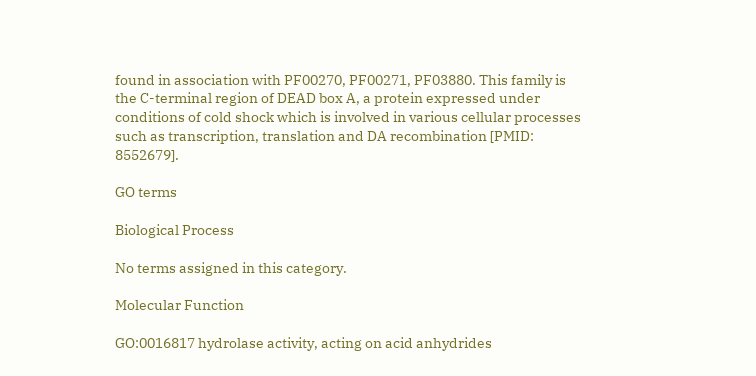found in association with PF00270, PF00271, PF03880. This family is the C-terminal region of DEAD box A, a protein expressed under conditions of cold shock which is involved in various cellular processes such as transcription, translation and DA recombination [PMID: 8552679].

GO terms

Biological Process

No terms assigned in this category.

Molecular Function

GO:0016817 hydrolase activity, acting on acid anhydrides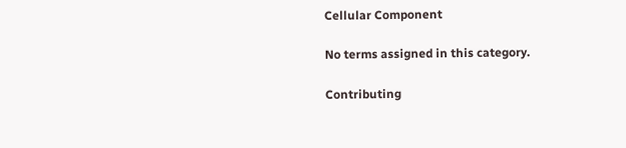Cellular Component

No terms assigned in this category.

Contributing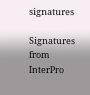signatures

Signatures from InterPro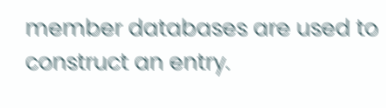member databases are used to construct an entry.